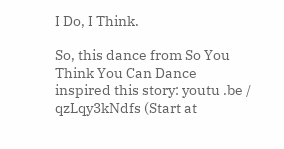I Do, I Think.

So, this dance from So You Think You Can Dance inspired this story: youtu .be / qzLqy3kNdfs (Start at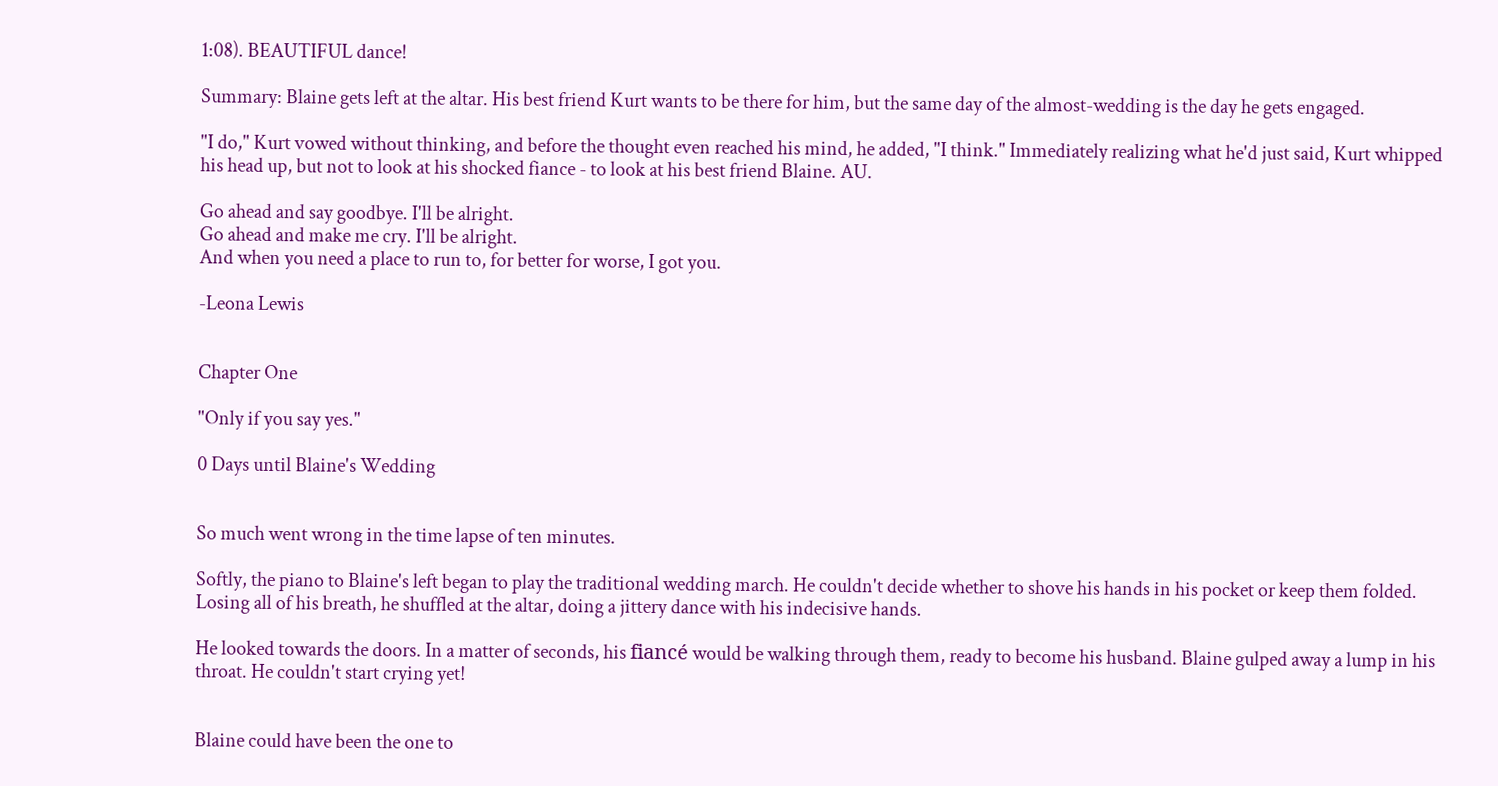1:08). BEAUTIFUL dance!

Summary: Blaine gets left at the altar. His best friend Kurt wants to be there for him, but the same day of the almost-wedding is the day he gets engaged.

"I do," Kurt vowed without thinking, and before the thought even reached his mind, he added, "I think." Immediately realizing what he'd just said, Kurt whipped his head up, but not to look at his shocked fiance - to look at his best friend Blaine. AU.

Go ahead and say goodbye. I'll be alright.
Go ahead and make me cry. I'll be alright.
And when you need a place to run to, for better for worse, I got you.

-Leona Lewis


Chapter One

"Only if you say yes."

0 Days until Blaine's Wedding


So much went wrong in the time lapse of ten minutes.

Softly, the piano to Blaine's left began to play the traditional wedding march. He couldn't decide whether to shove his hands in his pocket or keep them folded. Losing all of his breath, he shuffled at the altar, doing a jittery dance with his indecisive hands.

He looked towards the doors. In a matter of seconds, his fiancé would be walking through them, ready to become his husband. Blaine gulped away a lump in his throat. He couldn't start crying yet!


Blaine could have been the one to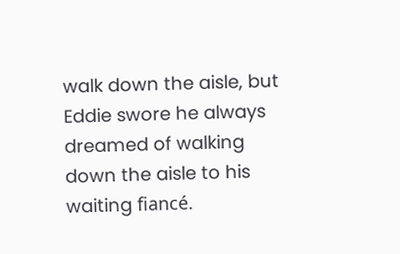walk down the aisle, but Eddie swore he always dreamed of walking down the aisle to his waiting fiancé.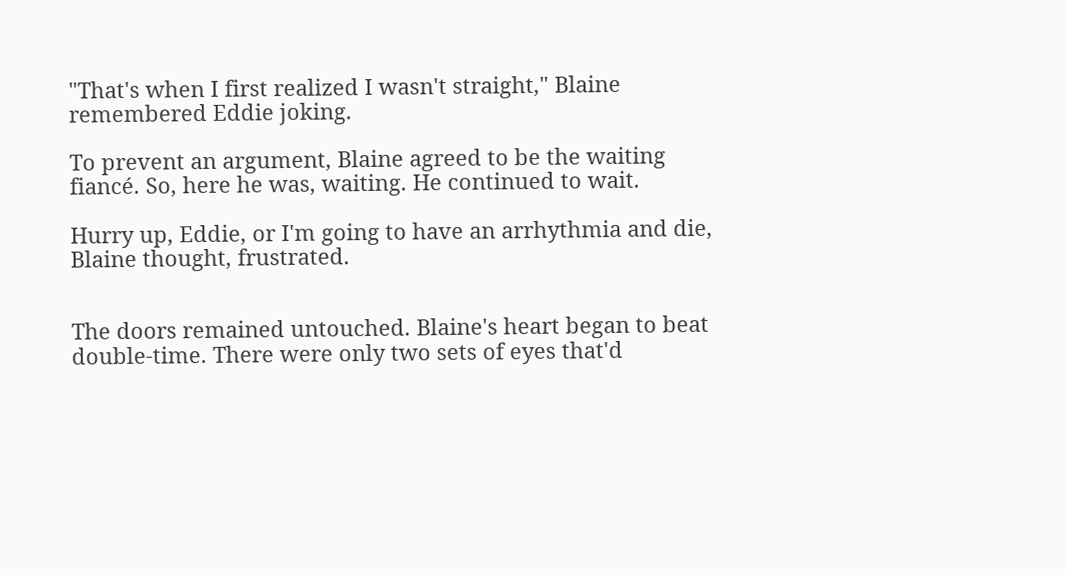"That's when I first realized I wasn't straight," Blaine remembered Eddie joking.

To prevent an argument, Blaine agreed to be the waiting fiancé. So, here he was, waiting. He continued to wait.

Hurry up, Eddie, or I'm going to have an arrhythmia and die, Blaine thought, frustrated.


The doors remained untouched. Blaine's heart began to beat double-time. There were only two sets of eyes that'd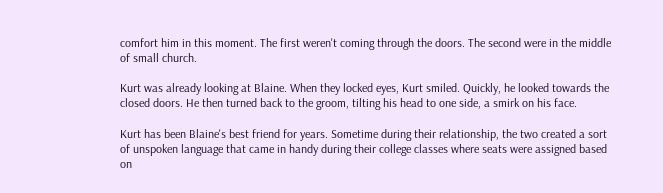comfort him in this moment. The first weren't coming through the doors. The second were in the middle of small church.

Kurt was already looking at Blaine. When they locked eyes, Kurt smiled. Quickly, he looked towards the closed doors. He then turned back to the groom, tilting his head to one side, a smirk on his face.

Kurt has been Blaine's best friend for years. Sometime during their relationship, the two created a sort of unspoken language that came in handy during their college classes where seats were assigned based on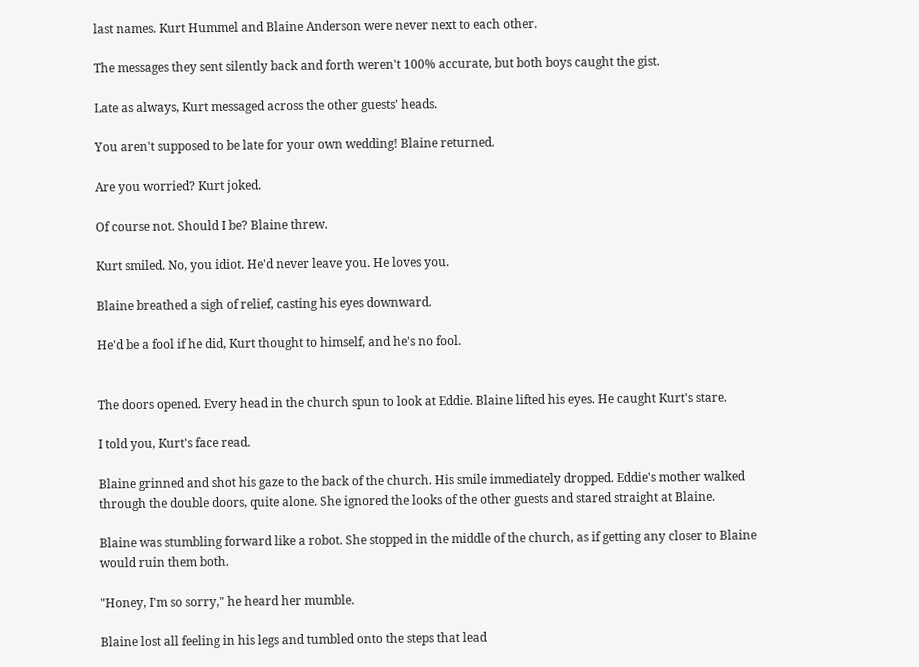last names. Kurt Hummel and Blaine Anderson were never next to each other.

The messages they sent silently back and forth weren't 100% accurate, but both boys caught the gist.

Late as always, Kurt messaged across the other guests' heads.

You aren't supposed to be late for your own wedding! Blaine returned.

Are you worried? Kurt joked.

Of course not. Should I be? Blaine threw.

Kurt smiled. No, you idiot. He'd never leave you. He loves you.

Blaine breathed a sigh of relief, casting his eyes downward.

He'd be a fool if he did, Kurt thought to himself, and he's no fool.


The doors opened. Every head in the church spun to look at Eddie. Blaine lifted his eyes. He caught Kurt's stare.

I told you, Kurt's face read.

Blaine grinned and shot his gaze to the back of the church. His smile immediately dropped. Eddie's mother walked through the double doors, quite alone. She ignored the looks of the other guests and stared straight at Blaine.

Blaine was stumbling forward like a robot. She stopped in the middle of the church, as if getting any closer to Blaine would ruin them both.

"Honey, I'm so sorry," he heard her mumble.

Blaine lost all feeling in his legs and tumbled onto the steps that lead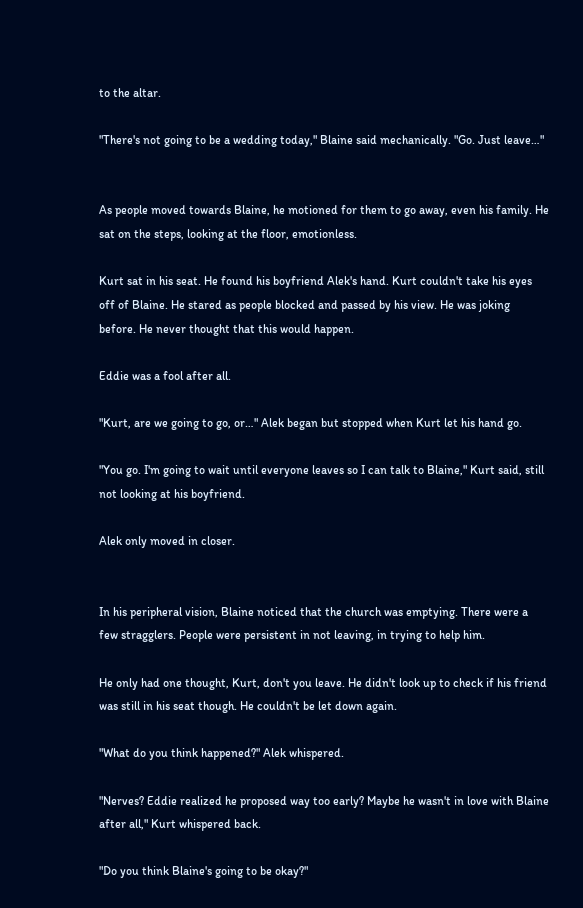to the altar.

"There's not going to be a wedding today," Blaine said mechanically. "Go. Just leave…"


As people moved towards Blaine, he motioned for them to go away, even his family. He sat on the steps, looking at the floor, emotionless.

Kurt sat in his seat. He found his boyfriend Alek's hand. Kurt couldn't take his eyes off of Blaine. He stared as people blocked and passed by his view. He was joking before. He never thought that this would happen.

Eddie was a fool after all.

"Kurt, are we going to go, or…" Alek began but stopped when Kurt let his hand go.

"You go. I'm going to wait until everyone leaves so I can talk to Blaine," Kurt said, still not looking at his boyfriend.

Alek only moved in closer.


In his peripheral vision, Blaine noticed that the church was emptying. There were a few stragglers. People were persistent in not leaving, in trying to help him.

He only had one thought, Kurt, don't you leave. He didn't look up to check if his friend was still in his seat though. He couldn't be let down again.

"What do you think happened?" Alek whispered.

"Nerves? Eddie realized he proposed way too early? Maybe he wasn't in love with Blaine after all," Kurt whispered back.

"Do you think Blaine's going to be okay?"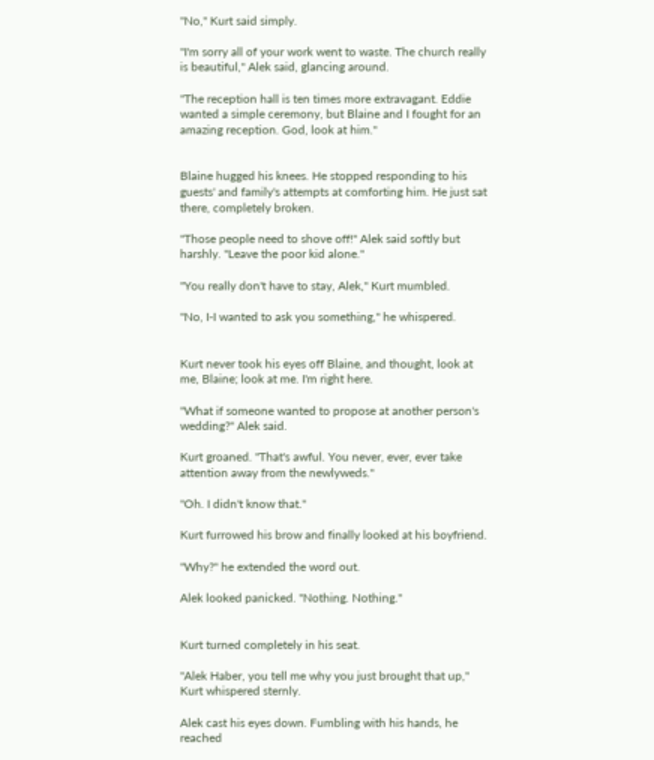"No," Kurt said simply.

"I'm sorry all of your work went to waste. The church really is beautiful," Alek said, glancing around.

"The reception hall is ten times more extravagant. Eddie wanted a simple ceremony, but Blaine and I fought for an amazing reception. God, look at him."


Blaine hugged his knees. He stopped responding to his guests' and family's attempts at comforting him. He just sat there, completely broken.

"Those people need to shove off!" Alek said softly but harshly. "Leave the poor kid alone."

"You really don't have to stay, Alek," Kurt mumbled.

"No, I-I wanted to ask you something," he whispered.


Kurt never took his eyes off Blaine, and thought, look at me, Blaine; look at me. I'm right here.

"What if someone wanted to propose at another person's wedding?" Alek said.

Kurt groaned. "That's awful. You never, ever, ever take attention away from the newlyweds."

"Oh. I didn't know that."

Kurt furrowed his brow and finally looked at his boyfriend.

"Why?" he extended the word out.

Alek looked panicked. "Nothing. Nothing."


Kurt turned completely in his seat.

"Alek Haber, you tell me why you just brought that up," Kurt whispered sternly.

Alek cast his eyes down. Fumbling with his hands, he reached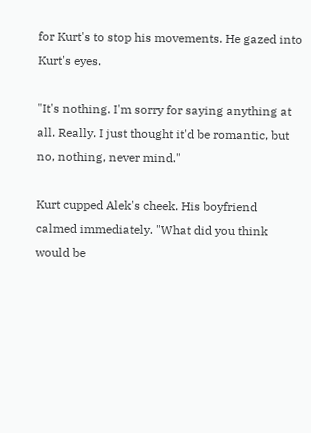for Kurt's to stop his movements. He gazed into Kurt's eyes.

"It's nothing. I'm sorry for saying anything at all. Really. I just thought it'd be romantic, but no, nothing, never mind."

Kurt cupped Alek's cheek. His boyfriend calmed immediately. "What did you think would be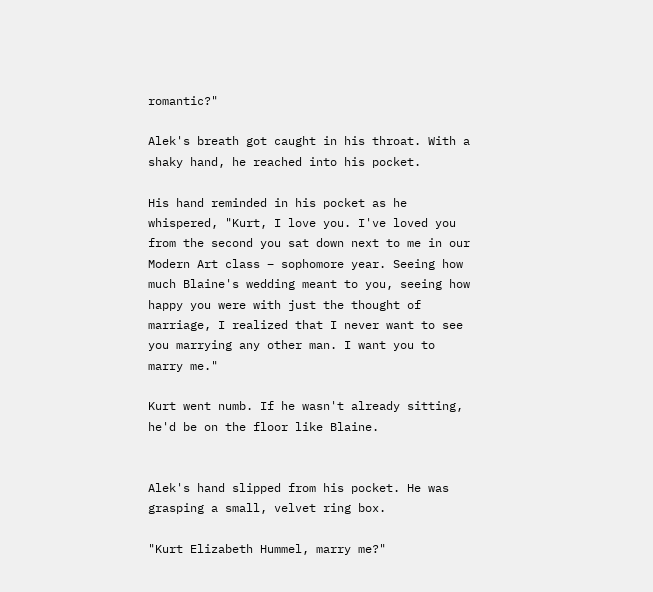romantic?"

Alek's breath got caught in his throat. With a shaky hand, he reached into his pocket.

His hand reminded in his pocket as he whispered, "Kurt, I love you. I've loved you from the second you sat down next to me in our Modern Art class – sophomore year. Seeing how much Blaine's wedding meant to you, seeing how happy you were with just the thought of marriage, I realized that I never want to see you marrying any other man. I want you to marry me."

Kurt went numb. If he wasn't already sitting, he'd be on the floor like Blaine.


Alek's hand slipped from his pocket. He was grasping a small, velvet ring box.

"Kurt Elizabeth Hummel, marry me?"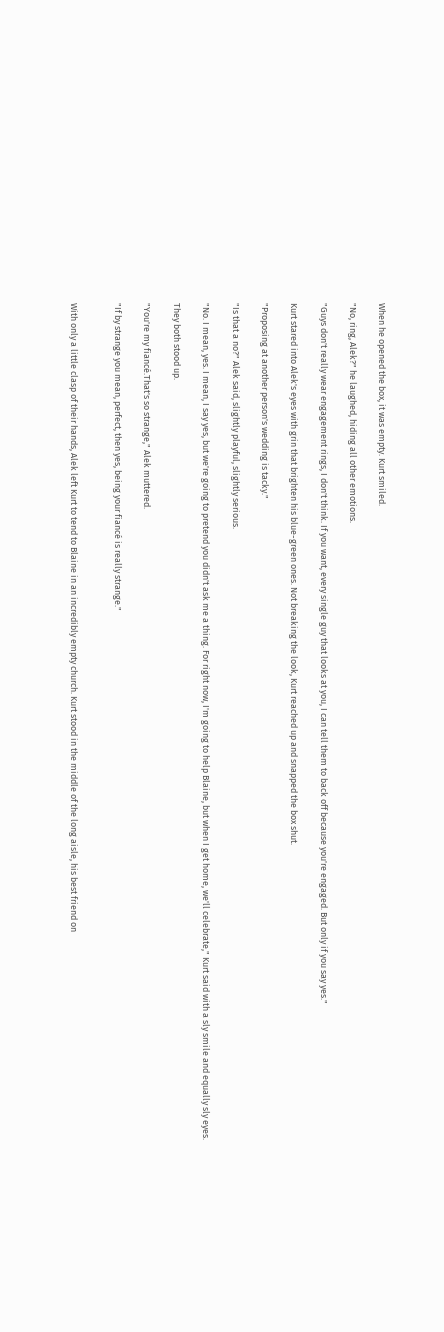When he opened the box, it was empty. Kurt smiled.

"No, ring, Alek?" he laughed, hiding all other emotions.

"Guys don't really wear engagement rings, I don't think. If you want, every single guy that looks at you, I can tell them to back off because you're engaged. But only if you say yes."

Kurt stared into Alek's eyes with grin that brighten his blue-green ones. Not breaking the look, Kurt reached up and snapped the box shut.

"Proposing at another person's wedding is tacky."

"Is that a no?" Alek said, slightly playful, slightly serious.

"No. I mean, yes. I mean, I say yes, but we're going to pretend you didn't ask me a thing. For right now, I'm going to help Blaine, but when I get home, we'll celebrate," Kurt said with a sly smile and equally sly eyes.

They both stood up.

"You're my fiancé.That's so strange," Alek muttered.

"If by strange you mean, perfect, then yes, being your fiancé is really strange."


With only a little clasp of their hands, Alek left Kurt to tend to Blaine in an incredibly empty church. Kurt stood in the middle of the long aisle, his best friend on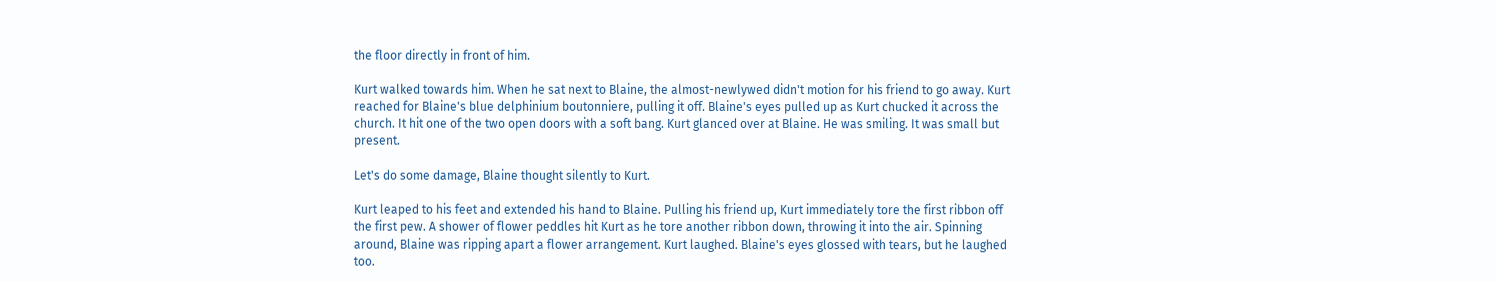the floor directly in front of him.

Kurt walked towards him. When he sat next to Blaine, the almost-newlywed didn't motion for his friend to go away. Kurt reached for Blaine's blue delphinium boutonniere, pulling it off. Blaine's eyes pulled up as Kurt chucked it across the church. It hit one of the two open doors with a soft bang. Kurt glanced over at Blaine. He was smiling. It was small but present.

Let's do some damage, Blaine thought silently to Kurt.

Kurt leaped to his feet and extended his hand to Blaine. Pulling his friend up, Kurt immediately tore the first ribbon off the first pew. A shower of flower peddles hit Kurt as he tore another ribbon down, throwing it into the air. Spinning around, Blaine was ripping apart a flower arrangement. Kurt laughed. Blaine's eyes glossed with tears, but he laughed too.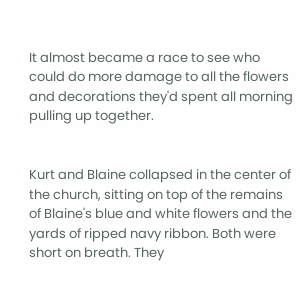It almost became a race to see who could do more damage to all the flowers and decorations they'd spent all morning pulling up together.


Kurt and Blaine collapsed in the center of the church, sitting on top of the remains of Blaine's blue and white flowers and the yards of ripped navy ribbon. Both were short on breath. They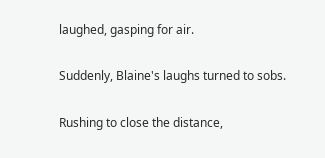laughed, gasping for air.

Suddenly, Blaine's laughs turned to sobs.

Rushing to close the distance,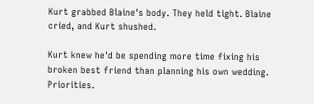Kurt grabbed Blaine's body. They held tight. Blaine cried, and Kurt shushed.

Kurt knew he'd be spending more time fixing his broken best friend than planning his own wedding. Priorities.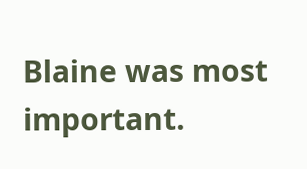Blaine was most important.